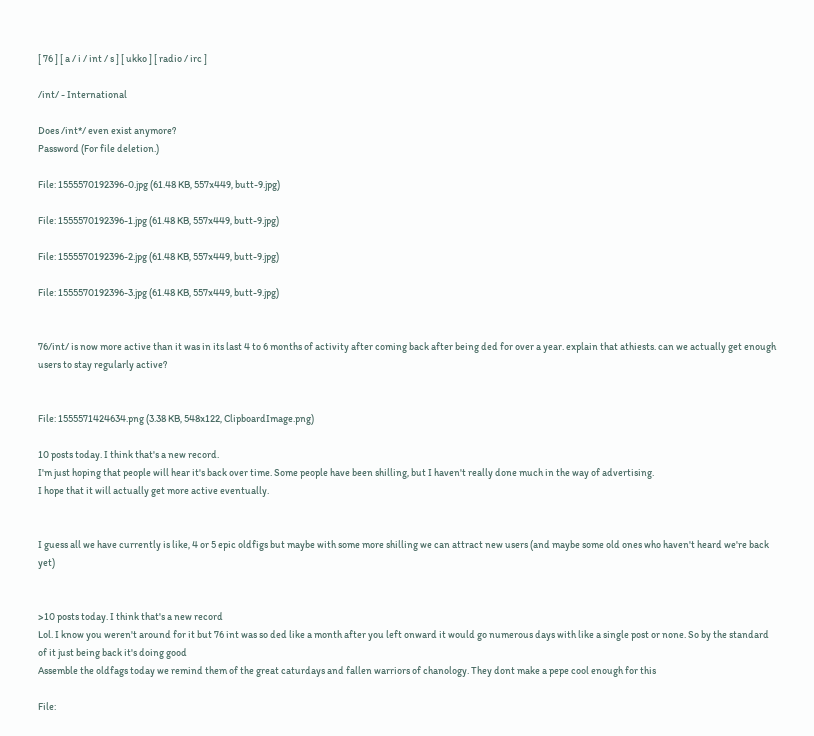[ 76 ] [ a / i / int / s ] [ ukko ] [ radio / irc ]

/int/ - International

Does /int*/ even exist anymore?
Password (For file deletion.)

File: 1555570192396-0.jpg (61.48 KB, 557x449, butt-9.jpg)

File: 1555570192396-1.jpg (61.48 KB, 557x449, butt-9.jpg)

File: 1555570192396-2.jpg (61.48 KB, 557x449, butt-9.jpg)

File: 1555570192396-3.jpg (61.48 KB, 557x449, butt-9.jpg)


76/int/ is now more active than it was in its last 4 to 6 months of activity after coming back after being ded for over a year. explain that athiests. can we actually get enough users to stay regularly active?


File: 1555571424634.png (3.38 KB, 548x122, ClipboardImage.png)

10 posts today. I think that's a new record.
I'm just hoping that people will hear it's back over time. Some people have been shilling, but I haven't really done much in the way of advertising.
I hope that it will actually get more active eventually.


I guess all we have currently is like, 4 or 5 epic oldfigs but maybe with some more shilling we can attract new users (and maybe some old ones who haven't heard we're back yet)


>10 posts today. I think that's a new record
Lol. I know you weren't around for it but 76 int was so ded like a month after you left onward it would go numerous days with like a single post or none. So by the standard of it just being back it's doing good
Assemble the oldfags today we remind them of the great caturdays and fallen warriors of chanology. They dont make a pepe cool enough for this

File: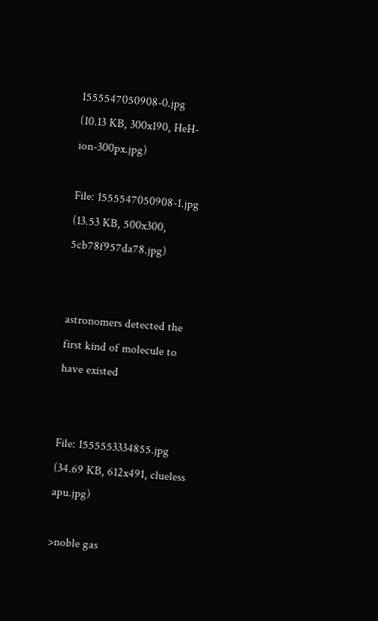1555547050908-0.jpg (10.13 KB, 300x190, HeH-ion-300px.jpg)

File: 1555547050908-1.jpg (13.53 KB, 500x300, 5cb78f957da78.jpg)


astronomers detected the first kind of molecule to have existed


File: 1555553334855.jpg (34.69 KB, 612x491, clueless apu.jpg)

>noble gas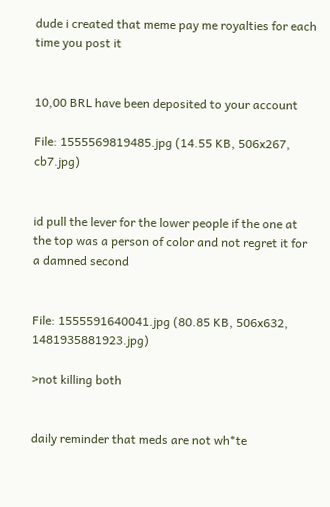dude i created that meme pay me royalties for each time you post it


10,00 BRL have been deposited to your account

File: 1555569819485.jpg (14.55 KB, 506x267, cb7.jpg)


id pull the lever for the lower people if the one at the top was a person of color and not regret it for a damned second


File: 1555591640041.jpg (80.85 KB, 506x632, 1481935881923.jpg)

>not killing both


daily reminder that meds are not wh*te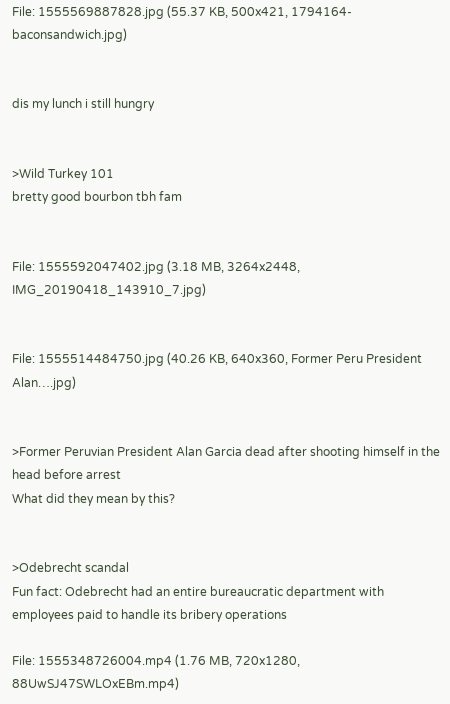File: 1555569887828.jpg (55.37 KB, 500x421, 1794164-baconsandwich.jpg)


dis my lunch i still hungry


>Wild Turkey 101
bretty good bourbon tbh fam


File: 1555592047402.jpg (3.18 MB, 3264x2448, IMG_20190418_143910_7.jpg)


File: 1555514484750.jpg (40.26 KB, 640x360, Former Peru President Alan….jpg)


>Former Peruvian President Alan Garcia dead after shooting himself in the head before arrest
What did they mean by this?


>Odebrecht scandal
Fun fact: Odebrecht had an entire bureaucratic department with employees paid to handle its bribery operations

File: 1555348726004.mp4 (1.76 MB, 720x1280, 88UwSJ47SWLOxEBm.mp4)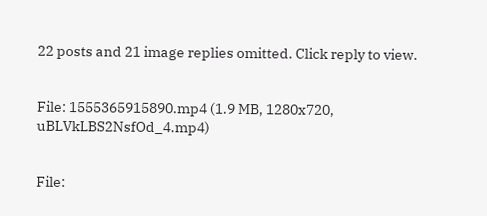22 posts and 21 image replies omitted. Click reply to view.


File: 1555365915890.mp4 (1.9 MB, 1280x720, uBLVkLBS2NsfOd_4.mp4)


File: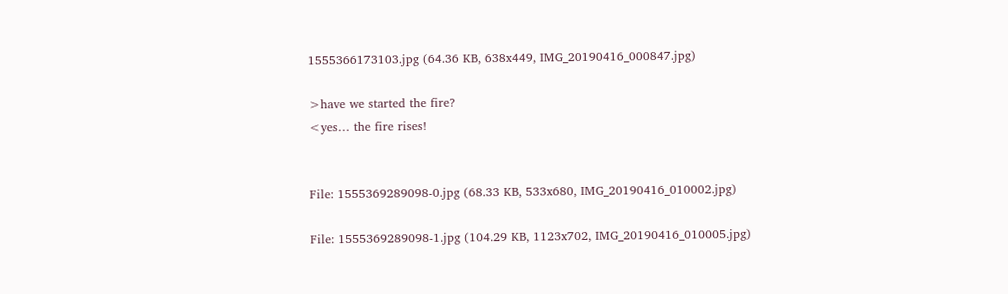1555366173103.jpg (64.36 KB, 638x449, IMG_20190416_000847.jpg)

>have we started the fire?
<yes… the fire rises!


File: 1555369289098-0.jpg (68.33 KB, 533x680, IMG_20190416_010002.jpg)

File: 1555369289098-1.jpg (104.29 KB, 1123x702, IMG_20190416_010005.jpg)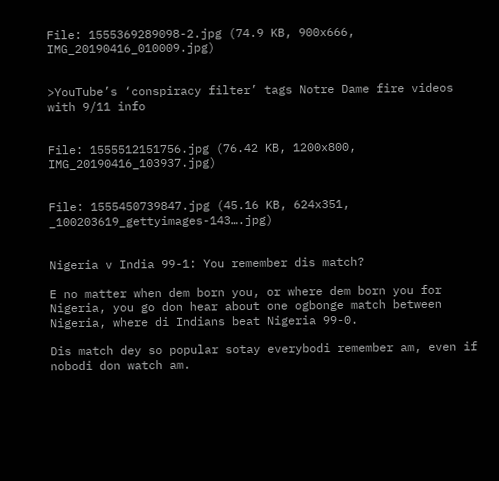File: 1555369289098-2.jpg (74.9 KB, 900x666, IMG_20190416_010009.jpg)


>YouTube’s ‘conspiracy filter’ tags Notre Dame fire videos with 9/11 info


File: 1555512151756.jpg (76.42 KB, 1200x800, IMG_20190416_103937.jpg)


File: 1555450739847.jpg (45.16 KB, 624x351, _100203619_gettyimages-143….jpg)


Nigeria v India 99-1: You remember dis match?

E no matter when dem born you, or where dem born you for Nigeria, you go don hear about one ogbonge match between Nigeria, where di Indians beat Nigeria 99-0.

Dis match dey so popular sotay everybodi remember am, even if nobodi don watch am.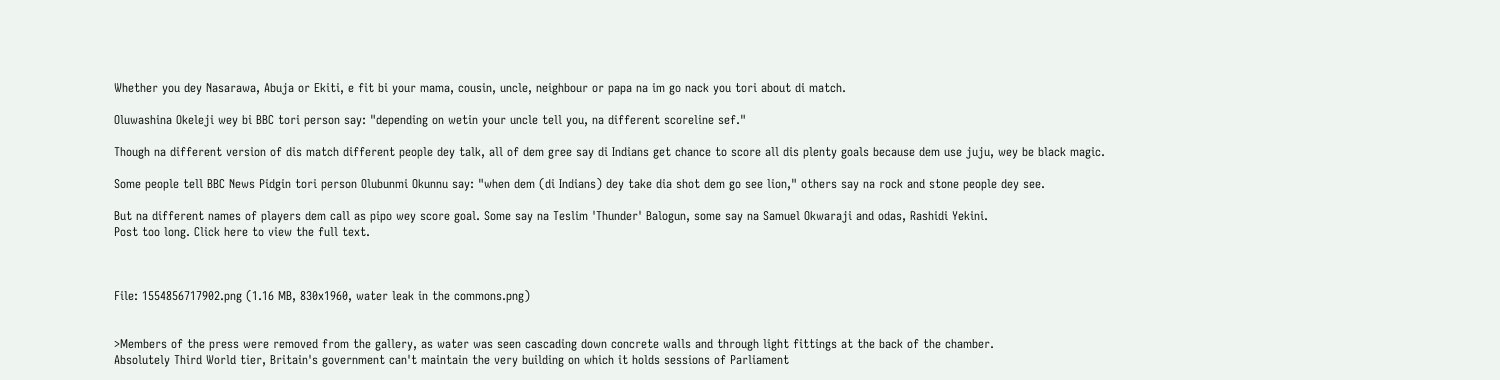Whether you dey Nasarawa, Abuja or Ekiti, e fit bi your mama, cousin, uncle, neighbour or papa na im go nack you tori about di match.

Oluwashina Okeleji wey bi BBC tori person say: "depending on wetin your uncle tell you, na different scoreline sef."

Though na different version of dis match different people dey talk, all of dem gree say di Indians get chance to score all dis plenty goals because dem use juju, wey be black magic.

Some people tell BBC News Pidgin tori person Olubunmi Okunnu say: "when dem (di Indians) dey take dia shot dem go see lion," others say na rock and stone people dey see.

But na different names of players dem call as pipo wey score goal. Some say na Teslim 'Thunder' Balogun, some say na Samuel Okwaraji and odas, Rashidi Yekini.
Post too long. Click here to view the full text.



File: 1554856717902.png (1.16 MB, 830x1960, water leak in the commons.png)


>Members of the press were removed from the gallery, as water was seen cascading down concrete walls and through light fittings at the back of the chamber.
Absolutely Third World tier, Britain's government can't maintain the very building on which it holds sessions of Parliament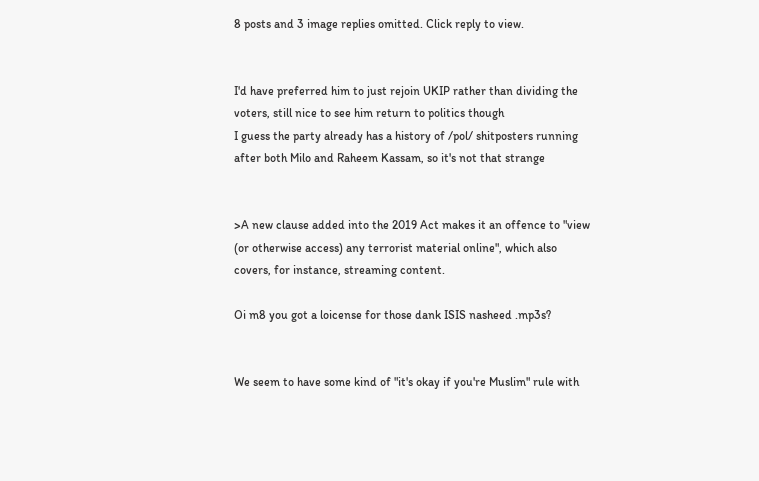8 posts and 3 image replies omitted. Click reply to view.


I'd have preferred him to just rejoin UKIP rather than dividing the voters, still nice to see him return to politics though
I guess the party already has a history of /pol/ shitposters running after both Milo and Raheem Kassam, so it's not that strange


>A new clause added into the 2019 Act makes it an offence to "view (or otherwise access) any terrorist material online", which also covers, for instance, streaming content.

Oi m8 you got a loicense for those dank ISIS nasheed .mp3s?


We seem to have some kind of "it's okay if you're Muslim" rule with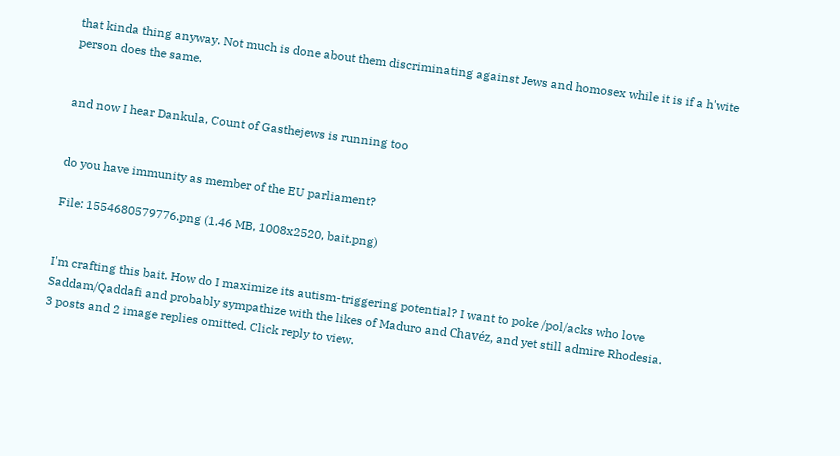that kinda thing anyway. Not much is done about them discriminating against Jews and homosex while it is if a h'wite person does the same.


and now I hear Dankula, Count of Gasthejews is running too


do you have immunity as member of the EU parliament?

File: 1554680579776.png (1.46 MB, 1008x2520, bait.png)


I'm crafting this bait. How do I maximize its autism-triggering potential? I want to poke /pol/acks who love Saddam/Qaddafi and probably sympathize with the likes of Maduro and Chavéz, and yet still admire Rhodesia.
3 posts and 2 image replies omitted. Click reply to view.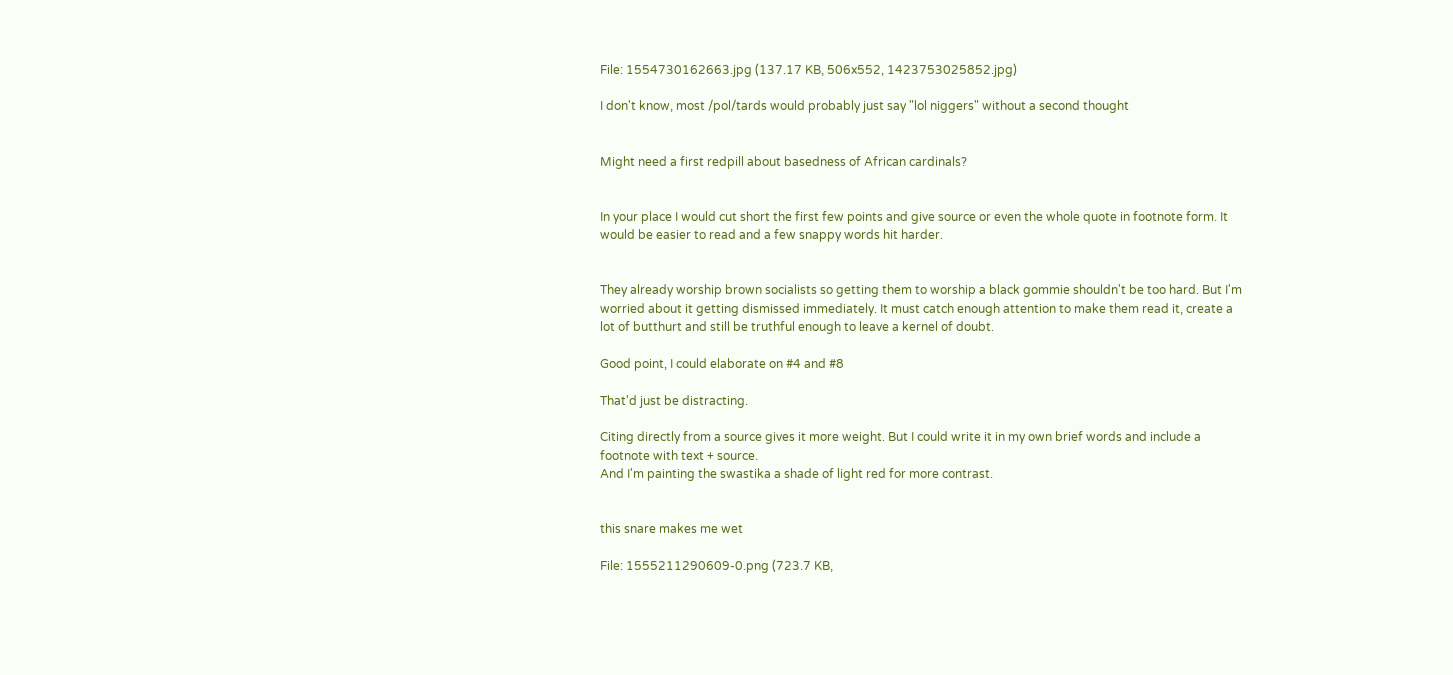File: 1554730162663.jpg (137.17 KB, 506x552, 1423753025852.jpg)

I don't know, most /pol/tards would probably just say "lol niggers" without a second thought


Might need a first redpill about basedness of African cardinals?


In your place I would cut short the first few points and give source or even the whole quote in footnote form. It would be easier to read and a few snappy words hit harder.


They already worship brown socialists so getting them to worship a black gommie shouldn't be too hard. But I'm worried about it getting dismissed immediately. It must catch enough attention to make them read it, create a lot of butthurt and still be truthful enough to leave a kernel of doubt.

Good point, I could elaborate on #4 and #8

That'd just be distracting.

Citing directly from a source gives it more weight. But I could write it in my own brief words and include a footnote with text + source.
And I'm painting the swastika a shade of light red for more contrast.


this snare makes me wet

File: 1555211290609-0.png (723.7 KB,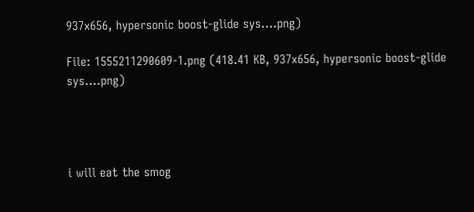937x656, hypersonic boost-glide sys….png)

File: 1555211290609-1.png (418.41 KB, 937x656, hypersonic boost-glide sys….png)




i will eat the smog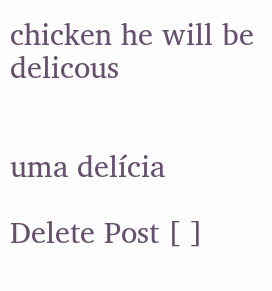chicken he will be delicous


uma delícia

Delete Post [ ]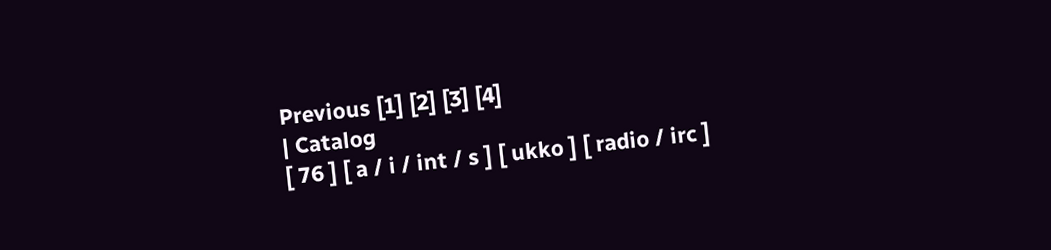Previous [1] [2] [3] [4]
| Catalog
[ 76 ] [ a / i / int / s ] [ ukko ] [ radio / irc ]